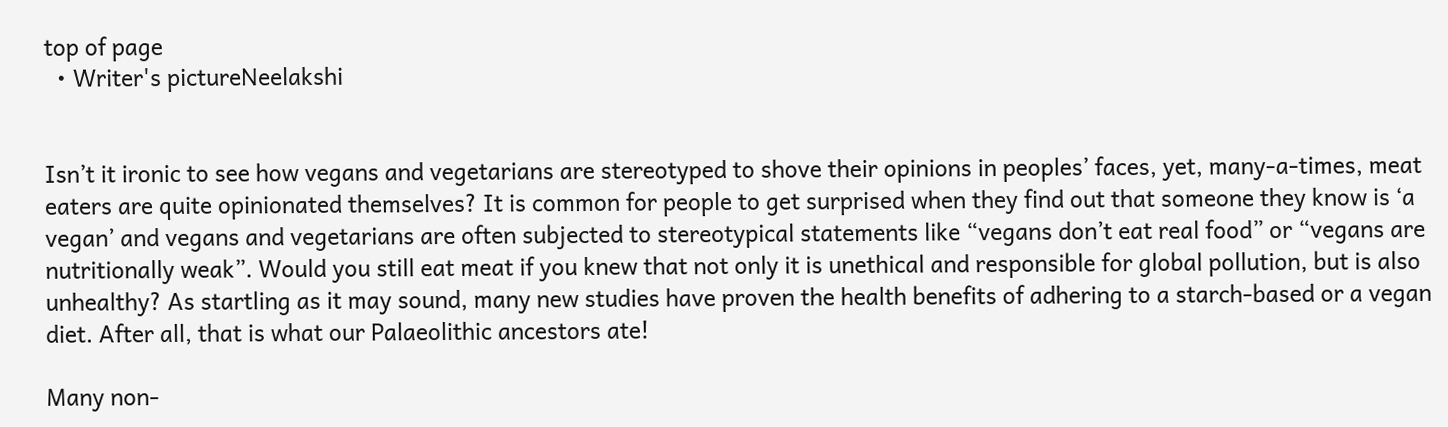top of page
  • Writer's pictureNeelakshi


Isn’t it ironic to see how vegans and vegetarians are stereotyped to shove their opinions in peoples’ faces, yet, many-a-times, meat eaters are quite opinionated themselves? It is common for people to get surprised when they find out that someone they know is ‘a vegan’ and vegans and vegetarians are often subjected to stereotypical statements like “vegans don’t eat real food” or “vegans are nutritionally weak”. Would you still eat meat if you knew that not only it is unethical and responsible for global pollution, but is also unhealthy? As startling as it may sound, many new studies have proven the health benefits of adhering to a starch-based or a vegan diet. After all, that is what our Palaeolithic ancestors ate!

Many non-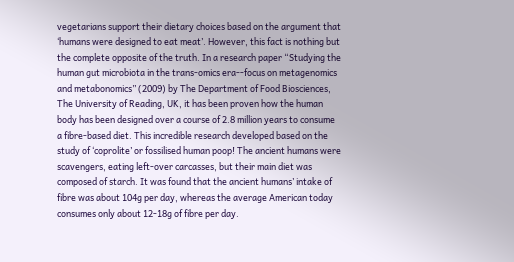vegetarians support their dietary choices based on the argument that ‘humans were designed to eat meat’. However, this fact is nothing but the complete opposite of the truth. In a research paper “Studying the human gut microbiota in the trans-omics era--focus on metagenomics and metabonomics” (2009) by The Department of Food Biosciences, The University of Reading, UK, it has been proven how the human body has been designed over a course of 2.8 million years to consume a fibre-based diet. This incredible research developed based on the study of ‘coprolite’ or fossilised human poop! The ancient humans were scavengers, eating left-over carcasses, but their main diet was composed of starch. It was found that the ancient humans’ intake of fibre was about 104g per day, whereas the average American today consumes only about 12-18g of fibre per day.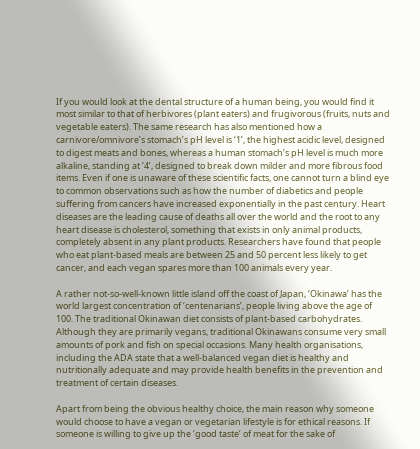If you would look at the dental structure of a human being, you would find it most similar to that of herbivores (plant eaters) and frugivorous (fruits, nuts and vegetable eaters). The same research has also mentioned how a carnivore/omnivore’s stomach’s pH level is ‘1’, the highest acidic level, designed to digest meats and bones, whereas a human stomach’s pH level is much more alkaline, standing at ‘4’, designed to break down milder and more fibrous food items. Even if one is unaware of these scientific facts, one cannot turn a blind eye to common observations such as how the number of diabetics and people suffering from cancers have increased exponentially in the past century. Heart diseases are the leading cause of deaths all over the world and the root to any heart disease is cholesterol, something that exists in only animal products, completely absent in any plant products. Researchers have found that people who eat plant-based meals are between 25 and 50 percent less likely to get cancer, and each vegan spares more than 100 animals every year.

A rather not-so-well-known little island off the coast of Japan, ‘Okinawa’ has the world largest concentration of ‘centenarians’, people living above the age of 100. The traditional Okinawan diet consists of plant-based carbohydrates. Although they are primarily vegans, traditional Okinawans consume very small amounts of pork and fish on special occasions. Many health organisations, including the ADA state that a well-balanced vegan diet is healthy and nutritionally adequate and may provide health benefits in the prevention and treatment of certain diseases.

Apart from being the obvious healthy choice, the main reason why someone would choose to have a vegan or vegetarian lifestyle is for ethical reasons. If someone is willing to give up the ‘good taste’ of meat for the sake of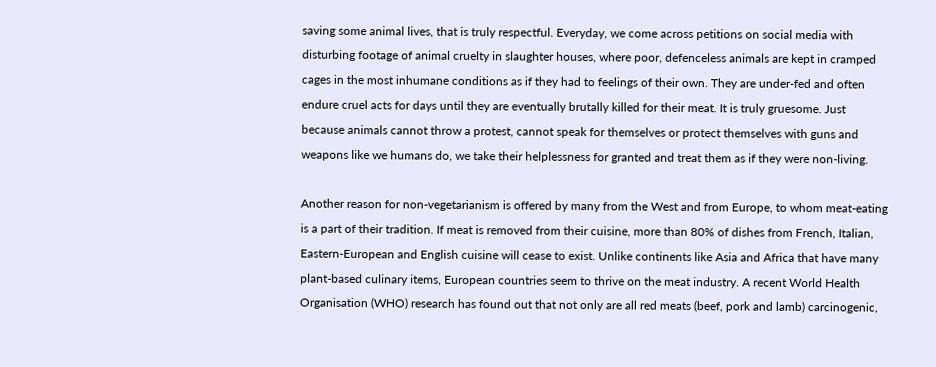saving some animal lives, that is truly respectful. Everyday, we come across petitions on social media with disturbing footage of animal cruelty in slaughter houses, where poor, defenceless animals are kept in cramped cages in the most inhumane conditions as if they had to feelings of their own. They are under-fed and often endure cruel acts for days until they are eventually brutally killed for their meat. It is truly gruesome. Just because animals cannot throw a protest, cannot speak for themselves or protect themselves with guns and weapons like we humans do, we take their helplessness for granted and treat them as if they were non-living.

Another reason for non-vegetarianism is offered by many from the West and from Europe, to whom meat-eating is a part of their tradition. If meat is removed from their cuisine, more than 80% of dishes from French, Italian, Eastern-European and English cuisine will cease to exist. Unlike continents like Asia and Africa that have many plant-based culinary items, European countries seem to thrive on the meat industry. A recent World Health Organisation (WHO) research has found out that not only are all red meats (beef, pork and lamb) carcinogenic,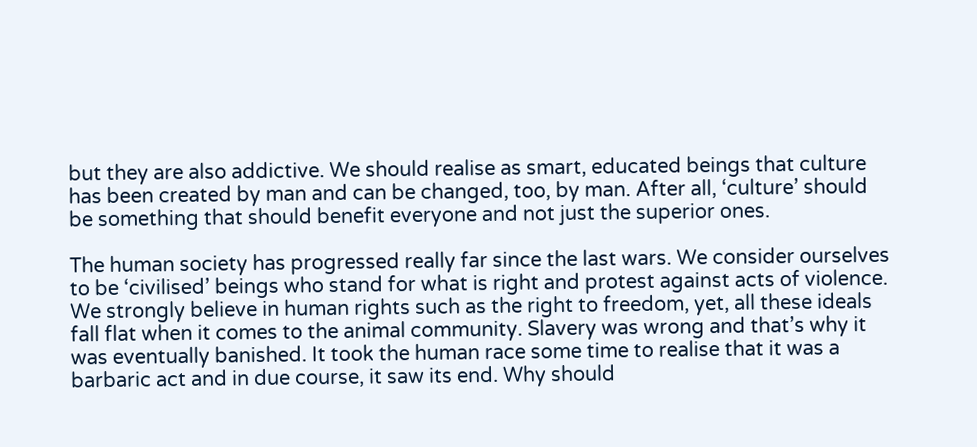but they are also addictive. We should realise as smart, educated beings that culture has been created by man and can be changed, too, by man. After all, ‘culture’ should be something that should benefit everyone and not just the superior ones.

The human society has progressed really far since the last wars. We consider ourselves to be ‘civilised’ beings who stand for what is right and protest against acts of violence. We strongly believe in human rights such as the right to freedom, yet, all these ideals fall flat when it comes to the animal community. Slavery was wrong and that’s why it was eventually banished. It took the human race some time to realise that it was a barbaric act and in due course, it saw its end. Why should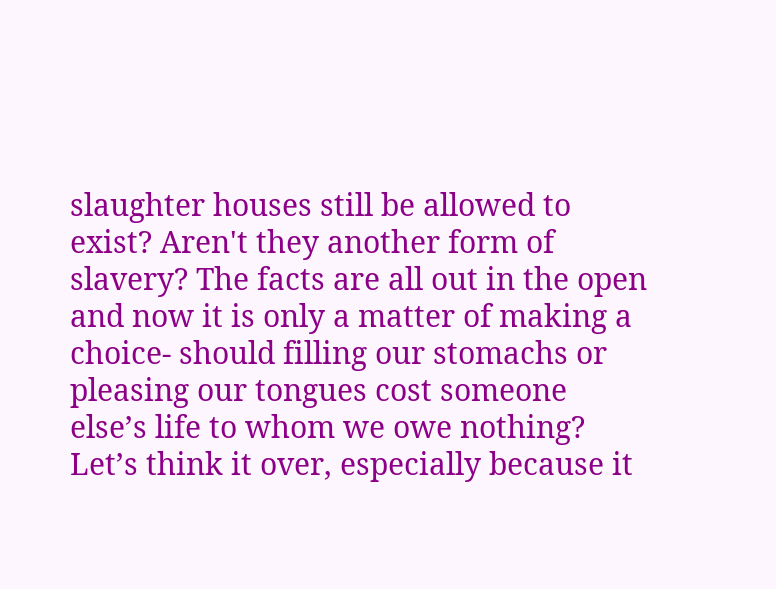slaughter houses still be allowed to exist? Aren't they another form of slavery? The facts are all out in the open and now it is only a matter of making a choice- should filling our stomachs or pleasing our tongues cost someone else’s life to whom we owe nothing? Let’s think it over, especially because it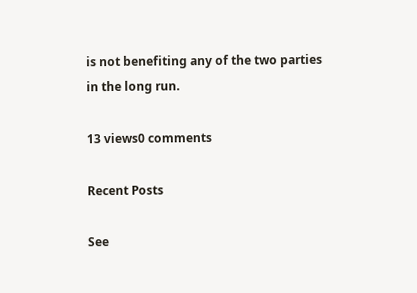is not benefiting any of the two parties in the long run.

13 views0 comments

Recent Posts

See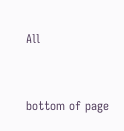All


bottom of page